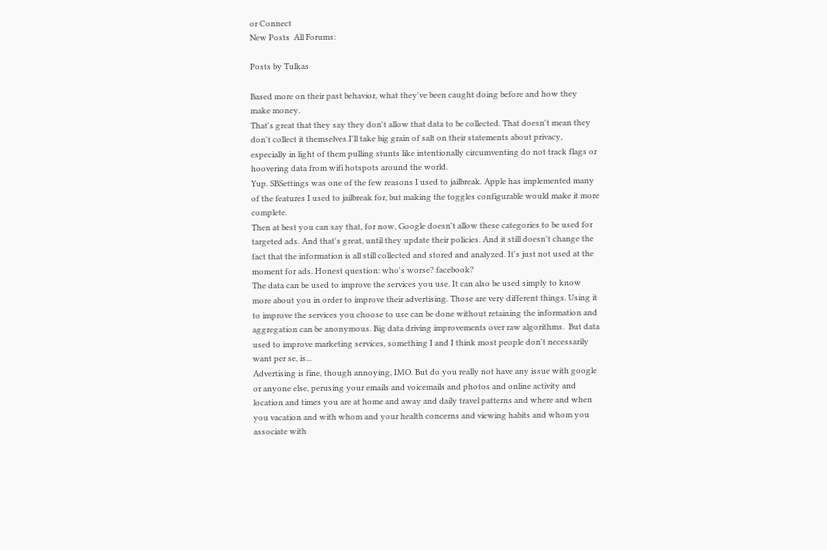or Connect
New Posts  All Forums:

Posts by Tulkas

Based more on their past behavior, what they've been caught doing before and how they make money.
That's great that they say they don't allow that data to be collected. That doesn't mean they don't collect it themselves.I'll take big grain of salt on their statements about privacy, especially in light of them pulling stunts like intentionally circumventing do not track flags or hoovering data from wifi hotspots around the world.
Yup. SBSettings was one of the few reasons I used to jailbreak. Apple has implemented many of the features I used to jailbreak for, but making the toggles configurable would make it more complete.
Then at best you can say that, for now, Google doesn't allow these categories to be used for targeted ads. And that's great, until they update their policies. And it still doesn't change the fact that the information is all still collected and stored and analyzed. It's just not used at the moment for ads. Honest question: who's worse? facebook?
The data can be used to improve the services you use. It can also be used simply to know more about you in order to improve their advertising. Those are very different things. Using it to improve the services you choose to use can be done without retaining the information and aggregation can be anonymous. Big data driving improvements over raw algorithms.  But data used to improve marketing services, something I and I think most people don't necessarily want per se, is...
Advertising is fine, though annoying, IMO. But do you really not have any issue with google or anyone else, perusing your emails and voicemails and photos and online activity and location and times you are at home and away and daily travel patterns and where and when you vacation and with whom and your health concerns and viewing habits and whom you associate with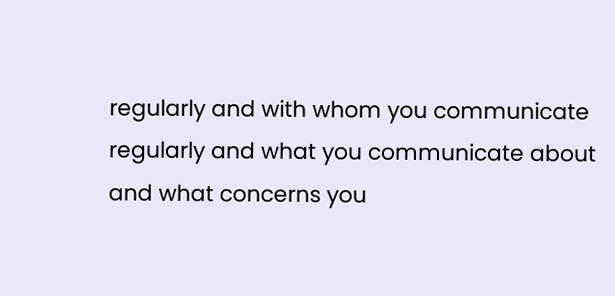regularly and with whom you communicate regularly and what you communicate about and what concerns you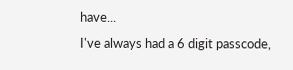have...
I've always had a 6 digit passcode,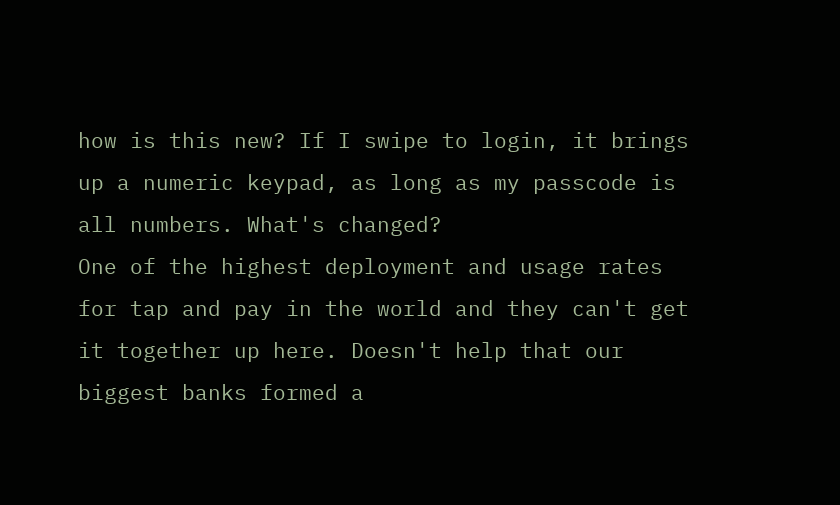how is this new? If I swipe to login, it brings up a numeric keypad, as long as my passcode is all numbers. What's changed?
One of the highest deployment and usage rates for tap and pay in the world and they can't get it together up here. Doesn't help that our biggest banks formed a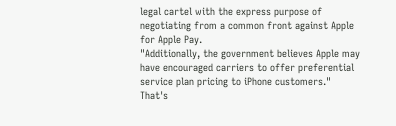legal cartel with the express purpose of negotiating from a common front against Apple for Apple Pay.
"Additionally, the government believes Apple may have encouraged carriers to offer preferential service plan pricing to iPhone customers."   That's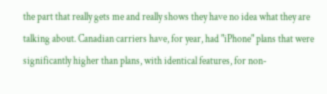the part that really gets me and really shows they have no idea what they are talking about. Canadian carriers have, for year, had "iPhone" plans that were significantly higher than plans, with identical features, for non-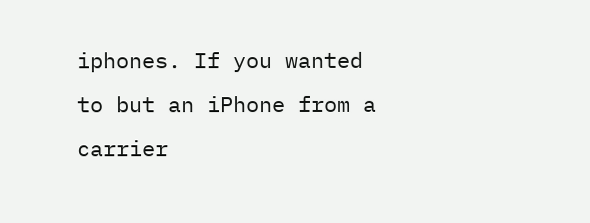iphones. If you wanted to but an iPhone from a carrier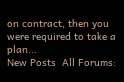on contract, then you were required to take a plan...
New Posts  All Forums: